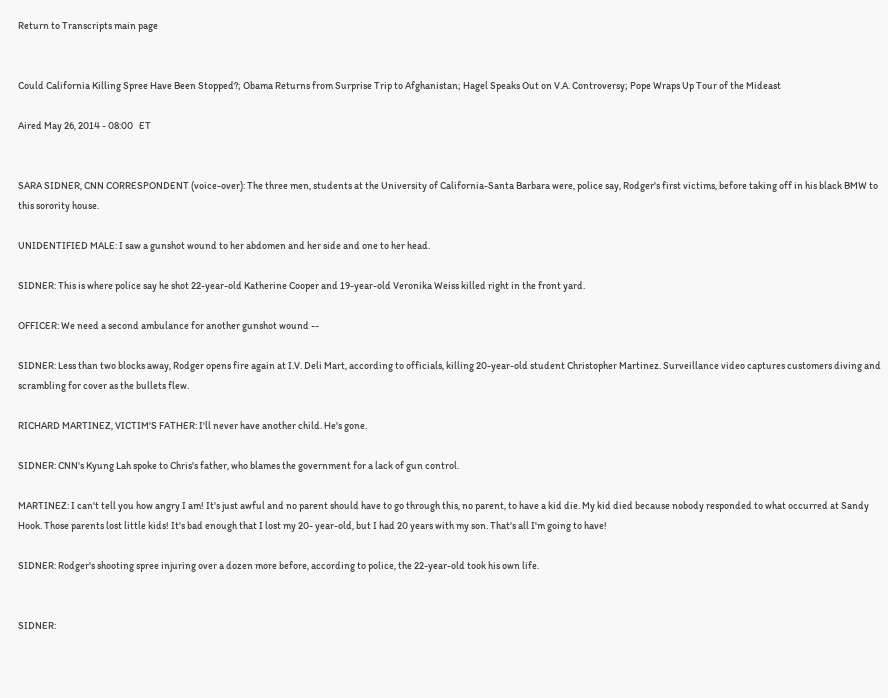Return to Transcripts main page


Could California Killing Spree Have Been Stopped?; Obama Returns from Surprise Trip to Afghanistan; Hagel Speaks Out on V.A. Controversy; Pope Wraps Up Tour of the Mideast

Aired May 26, 2014 - 08:00   ET


SARA SIDNER, CNN CORRESPONDENT (voice-over): The three men, students at the University of California-Santa Barbara were, police say, Rodger's first victims, before taking off in his black BMW to this sorority house.

UNIDENTIFIED MALE: I saw a gunshot wound to her abdomen and her side and one to her head.

SIDNER: This is where police say he shot 22-year-old Katherine Cooper and 19-year-old Veronika Weiss killed right in the front yard.

OFFICER: We need a second ambulance for another gunshot wound --

SIDNER: Less than two blocks away, Rodger opens fire again at I.V. Deli Mart, according to officials, killing 20-year-old student Christopher Martinez. Surveillance video captures customers diving and scrambling for cover as the bullets flew.

RICHARD MARTINEZ, VICTIM'S FATHER: I'll never have another child. He's gone.

SIDNER: CNN's Kyung Lah spoke to Chris's father, who blames the government for a lack of gun control.

MARTINEZ: I can't tell you how angry I am! It's just awful and no parent should have to go through this, no parent, to have a kid die. My kid died because nobody responded to what occurred at Sandy Hook. Those parents lost little kids! It's bad enough that I lost my 20- year-old, but I had 20 years with my son. That's all I'm going to have!

SIDNER: Rodger's shooting spree injuring over a dozen more before, according to police, the 22-year-old took his own life.


SIDNER: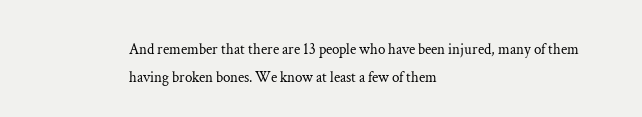And remember that there are 13 people who have been injured, many of them having broken bones. We know at least a few of them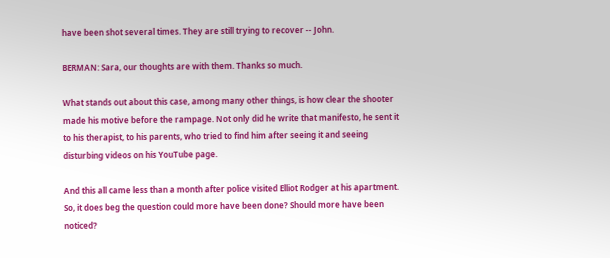have been shot several times. They are still trying to recover -- John.

BERMAN: Sara, our thoughts are with them. Thanks so much.

What stands out about this case, among many other things, is how clear the shooter made his motive before the rampage. Not only did he write that manifesto, he sent it to his therapist, to his parents, who tried to find him after seeing it and seeing disturbing videos on his YouTube page.

And this all came less than a month after police visited Elliot Rodger at his apartment. So, it does beg the question could more have been done? Should more have been noticed?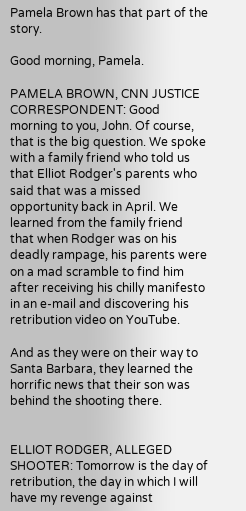Pamela Brown has that part of the story.

Good morning, Pamela.

PAMELA BROWN, CNN JUSTICE CORRESPONDENT: Good morning to you, John. Of course, that is the big question. We spoke with a family friend who told us that Elliot Rodger's parents who said that was a missed opportunity back in April. We learned from the family friend that when Rodger was on his deadly rampage, his parents were on a mad scramble to find him after receiving his chilly manifesto in an e-mail and discovering his retribution video on YouTube.

And as they were on their way to Santa Barbara, they learned the horrific news that their son was behind the shooting there.


ELLIOT RODGER, ALLEGED SHOOTER: Tomorrow is the day of retribution, the day in which I will have my revenge against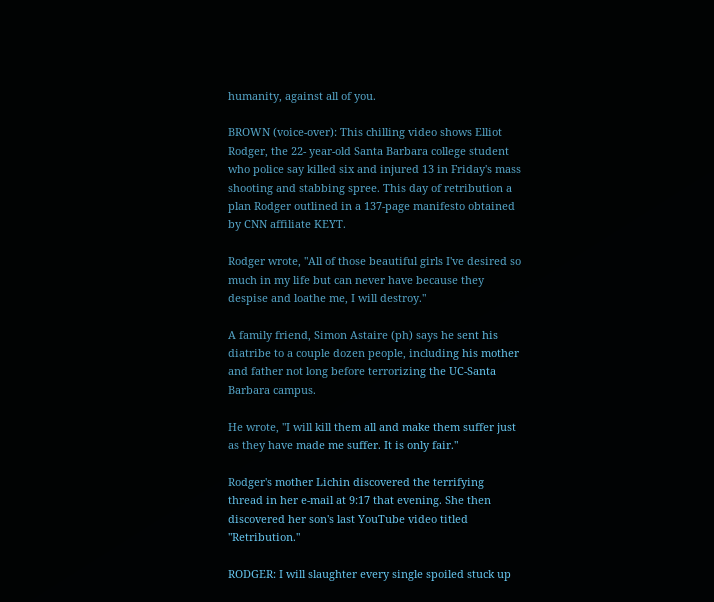humanity, against all of you.

BROWN (voice-over): This chilling video shows Elliot Rodger, the 22- year-old Santa Barbara college student who police say killed six and injured 13 in Friday's mass shooting and stabbing spree. This day of retribution a plan Rodger outlined in a 137-page manifesto obtained by CNN affiliate KEYT.

Rodger wrote, "All of those beautiful girls I've desired so much in my life but can never have because they despise and loathe me, I will destroy."

A family friend, Simon Astaire (ph) says he sent his diatribe to a couple dozen people, including his mother and father not long before terrorizing the UC-Santa Barbara campus.

He wrote, "I will kill them all and make them suffer just as they have made me suffer. It is only fair."

Rodger's mother Lichin discovered the terrifying thread in her e-mail at 9:17 that evening. She then discovered her son's last YouTube video titled "Retribution."

RODGER: I will slaughter every single spoiled stuck up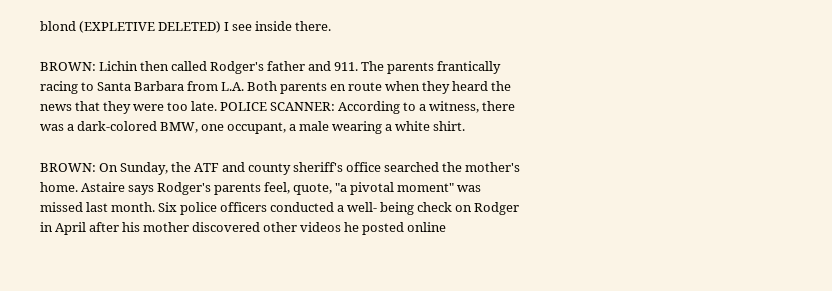blond (EXPLETIVE DELETED) I see inside there.

BROWN: Lichin then called Rodger's father and 911. The parents frantically racing to Santa Barbara from L.A. Both parents en route when they heard the news that they were too late. POLICE SCANNER: According to a witness, there was a dark-colored BMW, one occupant, a male wearing a white shirt.

BROWN: On Sunday, the ATF and county sheriff's office searched the mother's home. Astaire says Rodger's parents feel, quote, "a pivotal moment" was missed last month. Six police officers conducted a well- being check on Rodger in April after his mother discovered other videos he posted online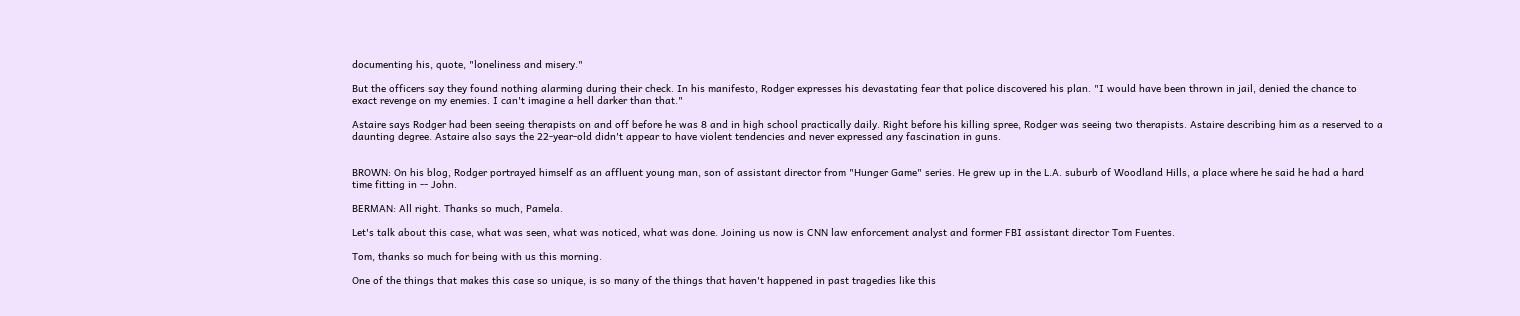documenting his, quote, "loneliness and misery."

But the officers say they found nothing alarming during their check. In his manifesto, Rodger expresses his devastating fear that police discovered his plan. "I would have been thrown in jail, denied the chance to exact revenge on my enemies. I can't imagine a hell darker than that."

Astaire says Rodger had been seeing therapists on and off before he was 8 and in high school practically daily. Right before his killing spree, Rodger was seeing two therapists. Astaire describing him as a reserved to a daunting degree. Astaire also says the 22-year-old didn't appear to have violent tendencies and never expressed any fascination in guns.


BROWN: On his blog, Rodger portrayed himself as an affluent young man, son of assistant director from "Hunger Game" series. He grew up in the L.A. suburb of Woodland Hills, a place where he said he had a hard time fitting in -- John.

BERMAN: All right. Thanks so much, Pamela.

Let's talk about this case, what was seen, what was noticed, what was done. Joining us now is CNN law enforcement analyst and former FBI assistant director Tom Fuentes.

Tom, thanks so much for being with us this morning.

One of the things that makes this case so unique, is so many of the things that haven't happened in past tragedies like this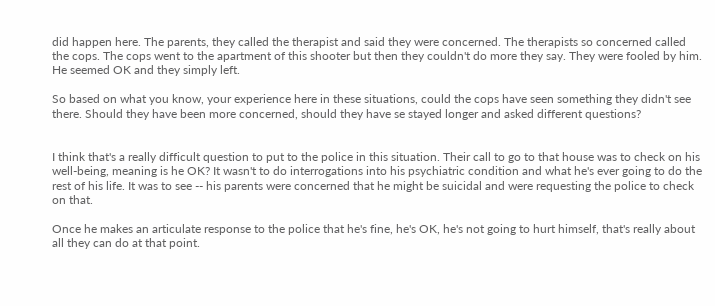did happen here. The parents, they called the therapist and said they were concerned. The therapists so concerned called the cops. The cops went to the apartment of this shooter but then they couldn't do more they say. They were fooled by him. He seemed OK and they simply left.

So based on what you know, your experience here in these situations, could the cops have seen something they didn't see there. Should they have been more concerned, should they have se stayed longer and asked different questions?


I think that's a really difficult question to put to the police in this situation. Their call to go to that house was to check on his well-being, meaning is he OK? It wasn't to do interrogations into his psychiatric condition and what he's ever going to do the rest of his life. It was to see -- his parents were concerned that he might be suicidal and were requesting the police to check on that.

Once he makes an articulate response to the police that he's fine, he's OK, he's not going to hurt himself, that's really about all they can do at that point.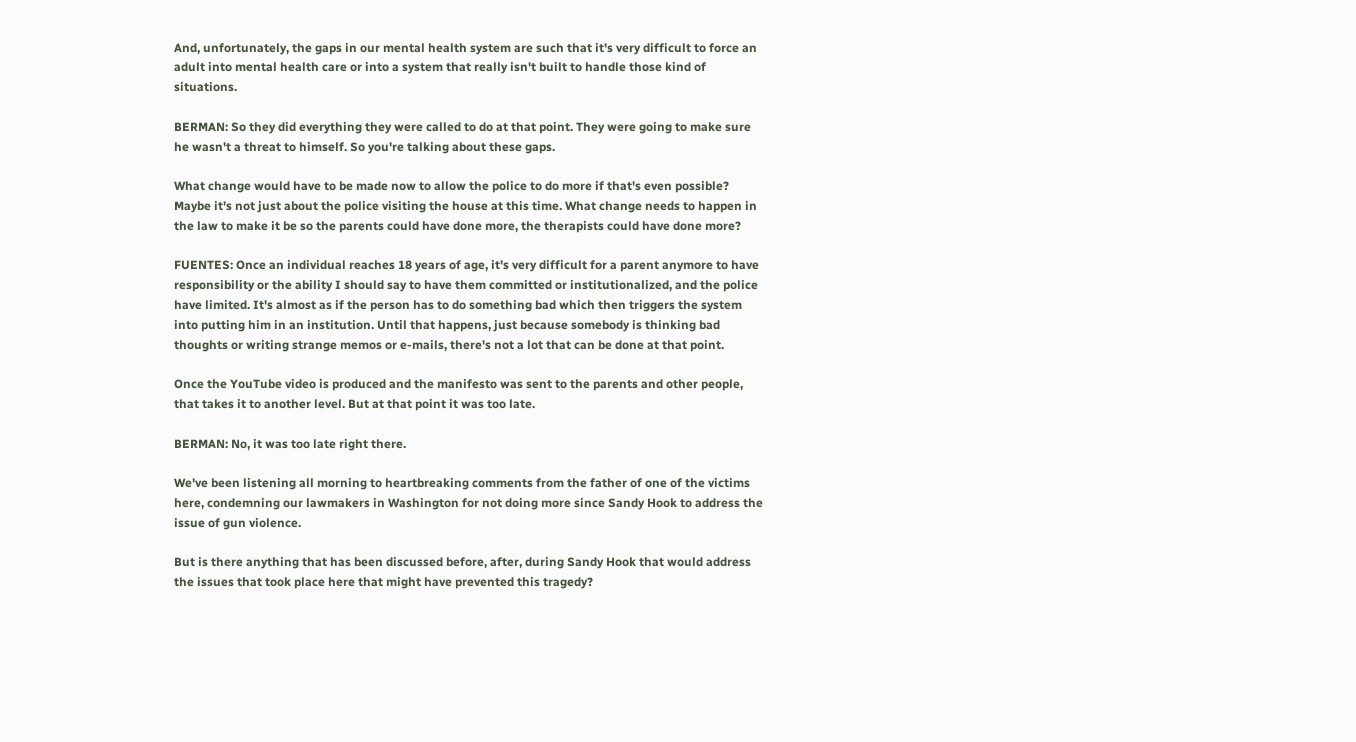And, unfortunately, the gaps in our mental health system are such that it's very difficult to force an adult into mental health care or into a system that really isn't built to handle those kind of situations.

BERMAN: So they did everything they were called to do at that point. They were going to make sure he wasn't a threat to himself. So you're talking about these gaps.

What change would have to be made now to allow the police to do more if that's even possible? Maybe it's not just about the police visiting the house at this time. What change needs to happen in the law to make it be so the parents could have done more, the therapists could have done more?

FUENTES: Once an individual reaches 18 years of age, it's very difficult for a parent anymore to have responsibility or the ability I should say to have them committed or institutionalized, and the police have limited. It's almost as if the person has to do something bad which then triggers the system into putting him in an institution. Until that happens, just because somebody is thinking bad thoughts or writing strange memos or e-mails, there's not a lot that can be done at that point.

Once the YouTube video is produced and the manifesto was sent to the parents and other people, that takes it to another level. But at that point it was too late.

BERMAN: No, it was too late right there.

We've been listening all morning to heartbreaking comments from the father of one of the victims here, condemning our lawmakers in Washington for not doing more since Sandy Hook to address the issue of gun violence.

But is there anything that has been discussed before, after, during Sandy Hook that would address the issues that took place here that might have prevented this tragedy?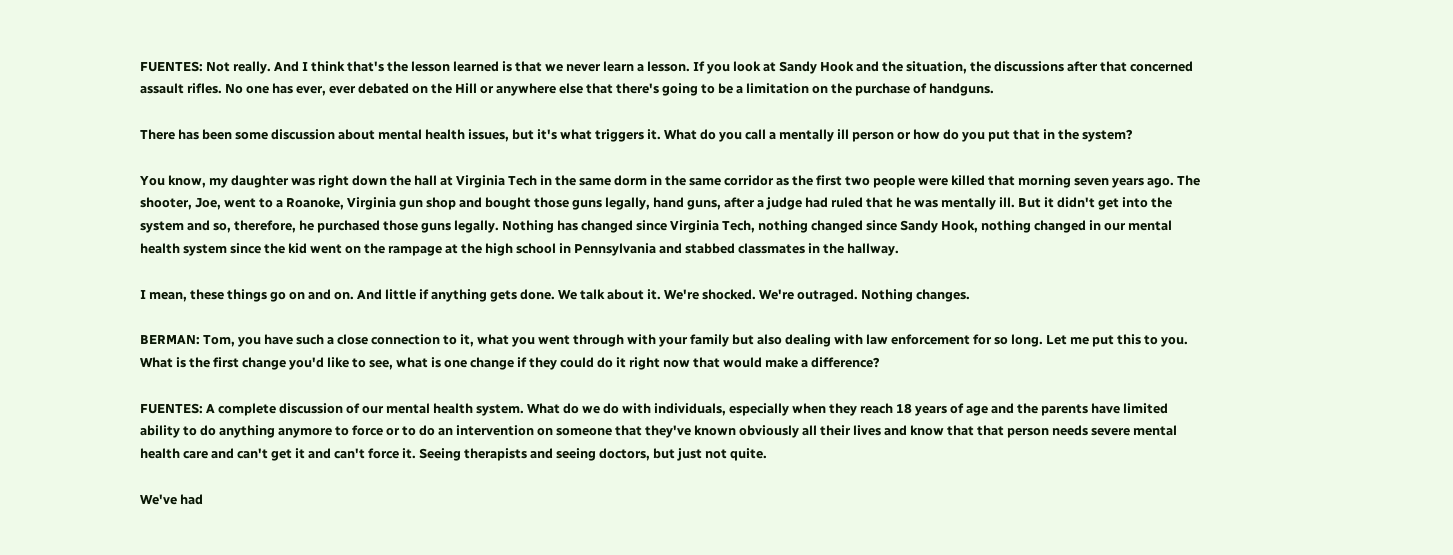FUENTES: Not really. And I think that's the lesson learned is that we never learn a lesson. If you look at Sandy Hook and the situation, the discussions after that concerned assault rifles. No one has ever, ever debated on the Hill or anywhere else that there's going to be a limitation on the purchase of handguns.

There has been some discussion about mental health issues, but it's what triggers it. What do you call a mentally ill person or how do you put that in the system?

You know, my daughter was right down the hall at Virginia Tech in the same dorm in the same corridor as the first two people were killed that morning seven years ago. The shooter, Joe, went to a Roanoke, Virginia gun shop and bought those guns legally, hand guns, after a judge had ruled that he was mentally ill. But it didn't get into the system and so, therefore, he purchased those guns legally. Nothing has changed since Virginia Tech, nothing changed since Sandy Hook, nothing changed in our mental health system since the kid went on the rampage at the high school in Pennsylvania and stabbed classmates in the hallway.

I mean, these things go on and on. And little if anything gets done. We talk about it. We're shocked. We're outraged. Nothing changes.

BERMAN: Tom, you have such a close connection to it, what you went through with your family but also dealing with law enforcement for so long. Let me put this to you. What is the first change you'd like to see, what is one change if they could do it right now that would make a difference?

FUENTES: A complete discussion of our mental health system. What do we do with individuals, especially when they reach 18 years of age and the parents have limited ability to do anything anymore to force or to do an intervention on someone that they've known obviously all their lives and know that that person needs severe mental health care and can't get it and can't force it. Seeing therapists and seeing doctors, but just not quite.

We've had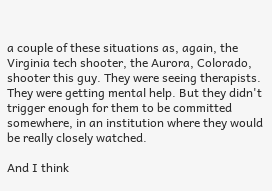a couple of these situations as, again, the Virginia tech shooter, the Aurora, Colorado, shooter this guy. They were seeing therapists. They were getting mental help. But they didn't trigger enough for them to be committed somewhere, in an institution where they would be really closely watched.

And I think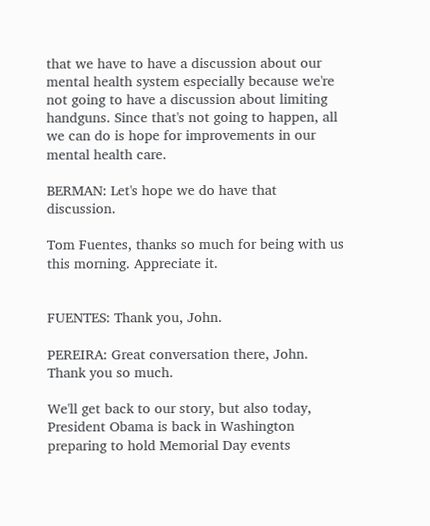that we have to have a discussion about our mental health system especially because we're not going to have a discussion about limiting handguns. Since that's not going to happen, all we can do is hope for improvements in our mental health care.

BERMAN: Let's hope we do have that discussion.

Tom Fuentes, thanks so much for being with us this morning. Appreciate it.


FUENTES: Thank you, John.

PEREIRA: Great conversation there, John. Thank you so much.

We'll get back to our story, but also today, President Obama is back in Washington preparing to hold Memorial Day events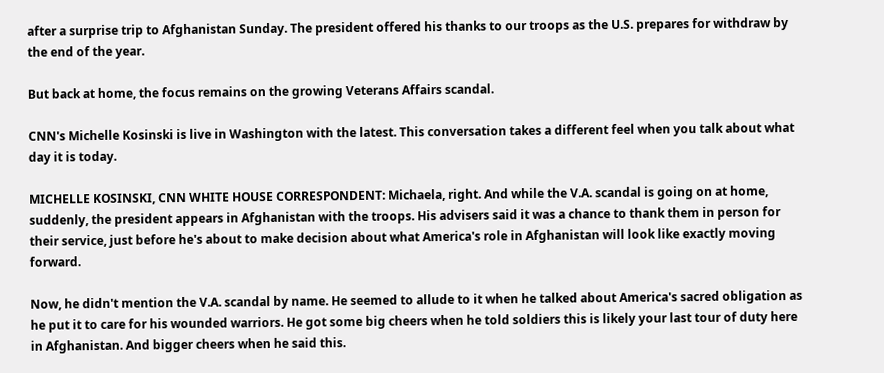after a surprise trip to Afghanistan Sunday. The president offered his thanks to our troops as the U.S. prepares for withdraw by the end of the year.

But back at home, the focus remains on the growing Veterans Affairs scandal.

CNN's Michelle Kosinski is live in Washington with the latest. This conversation takes a different feel when you talk about what day it is today.

MICHELLE KOSINSKI, CNN WHITE HOUSE CORRESPONDENT: Michaela, right. And while the V.A. scandal is going on at home, suddenly, the president appears in Afghanistan with the troops. His advisers said it was a chance to thank them in person for their service, just before he's about to make decision about what America's role in Afghanistan will look like exactly moving forward.

Now, he didn't mention the V.A. scandal by name. He seemed to allude to it when he talked about America's sacred obligation as he put it to care for his wounded warriors. He got some big cheers when he told soldiers this is likely your last tour of duty here in Afghanistan. And bigger cheers when he said this.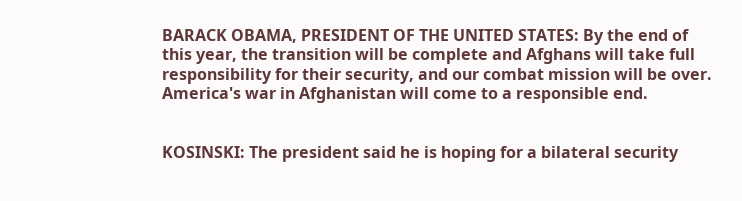BARACK OBAMA, PRESIDENT OF THE UNITED STATES: By the end of this year, the transition will be complete and Afghans will take full responsibility for their security, and our combat mission will be over. America's war in Afghanistan will come to a responsible end.


KOSINSKI: The president said he is hoping for a bilateral security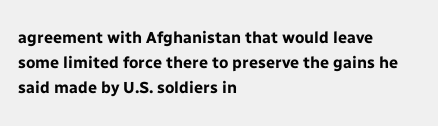agreement with Afghanistan that would leave some limited force there to preserve the gains he said made by U.S. soldiers in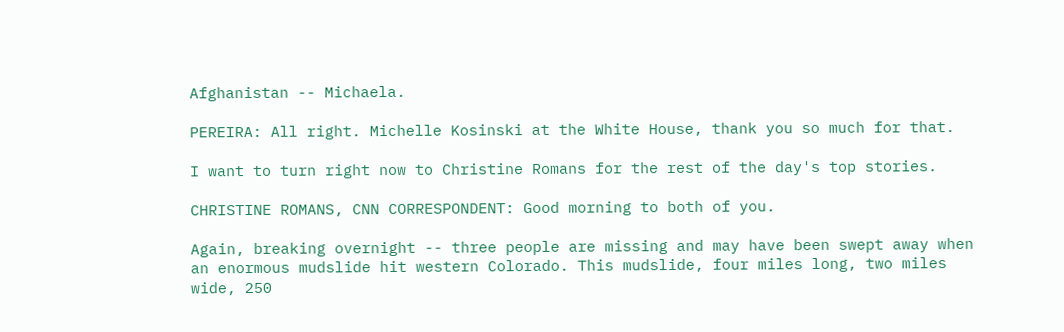Afghanistan -- Michaela.

PEREIRA: All right. Michelle Kosinski at the White House, thank you so much for that.

I want to turn right now to Christine Romans for the rest of the day's top stories.

CHRISTINE ROMANS, CNN CORRESPONDENT: Good morning to both of you.

Again, breaking overnight -- three people are missing and may have been swept away when an enormous mudslide hit western Colorado. This mudslide, four miles long, two miles wide, 250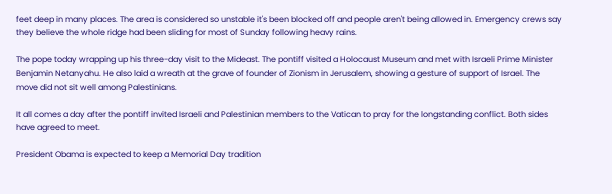feet deep in many places. The area is considered so unstable it's been blocked off and people aren't being allowed in. Emergency crews say they believe the whole ridge had been sliding for most of Sunday following heavy rains.

The pope today wrapping up his three-day visit to the Mideast. The pontiff visited a Holocaust Museum and met with Israeli Prime Minister Benjamin Netanyahu. He also laid a wreath at the grave of founder of Zionism in Jerusalem, showing a gesture of support of Israel. The move did not sit well among Palestinians.

It all comes a day after the pontiff invited Israeli and Palestinian members to the Vatican to pray for the longstanding conflict. Both sides have agreed to meet.

President Obama is expected to keep a Memorial Day tradition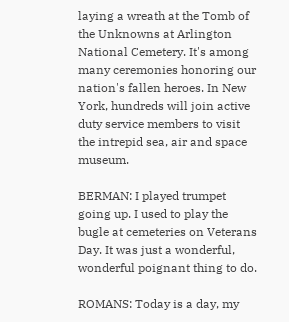laying a wreath at the Tomb of the Unknowns at Arlington National Cemetery. It's among many ceremonies honoring our nation's fallen heroes. In New York, hundreds will join active duty service members to visit the intrepid sea, air and space museum.

BERMAN: I played trumpet going up. I used to play the bugle at cemeteries on Veterans Day. It was just a wonderful, wonderful poignant thing to do.

ROMANS: Today is a day, my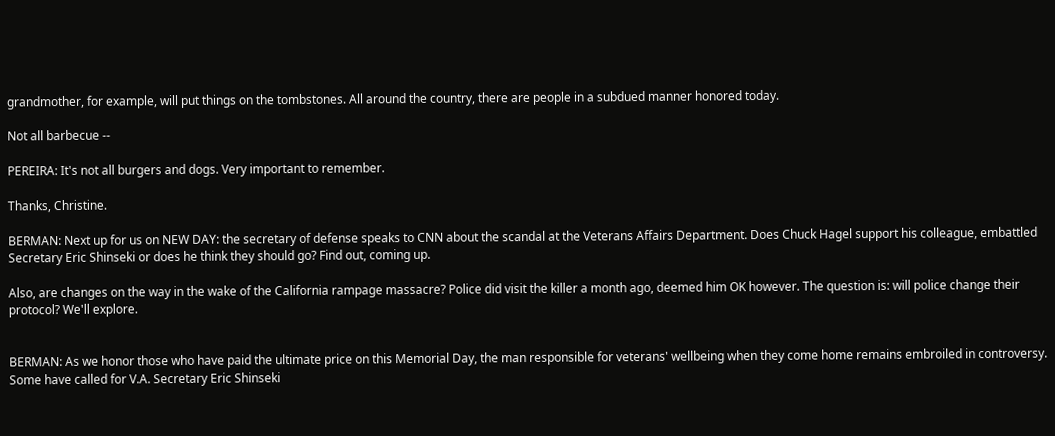grandmother, for example, will put things on the tombstones. All around the country, there are people in a subdued manner honored today.

Not all barbecue --

PEREIRA: It's not all burgers and dogs. Very important to remember.

Thanks, Christine.

BERMAN: Next up for us on NEW DAY: the secretary of defense speaks to CNN about the scandal at the Veterans Affairs Department. Does Chuck Hagel support his colleague, embattled Secretary Eric Shinseki or does he think they should go? Find out, coming up.

Also, are changes on the way in the wake of the California rampage massacre? Police did visit the killer a month ago, deemed him OK however. The question is: will police change their protocol? We'll explore.


BERMAN: As we honor those who have paid the ultimate price on this Memorial Day, the man responsible for veterans' wellbeing when they come home remains embroiled in controversy. Some have called for V.A. Secretary Eric Shinseki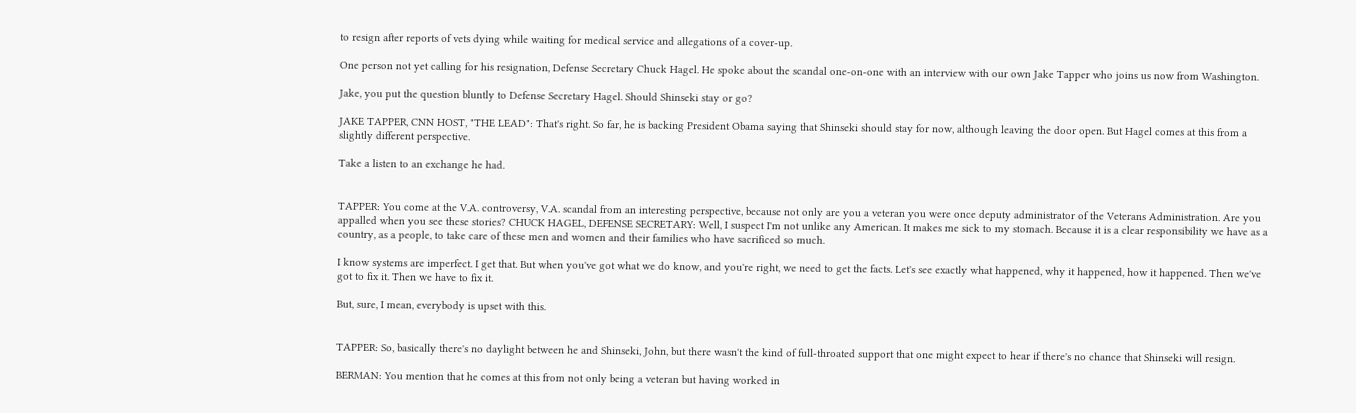to resign after reports of vets dying while waiting for medical service and allegations of a cover-up.

One person not yet calling for his resignation, Defense Secretary Chuck Hagel. He spoke about the scandal one-on-one with an interview with our own Jake Tapper who joins us now from Washington.

Jake, you put the question bluntly to Defense Secretary Hagel. Should Shinseki stay or go?

JAKE TAPPER, CNN HOST, "THE LEAD": That's right. So far, he is backing President Obama saying that Shinseki should stay for now, although leaving the door open. But Hagel comes at this from a slightly different perspective.

Take a listen to an exchange he had.


TAPPER: You come at the V.A. controversy, V.A. scandal from an interesting perspective, because not only are you a veteran you were once deputy administrator of the Veterans Administration. Are you appalled when you see these stories? CHUCK HAGEL, DEFENSE SECRETARY: Well, I suspect I'm not unlike any American. It makes me sick to my stomach. Because it is a clear responsibility we have as a country, as a people, to take care of these men and women and their families who have sacrificed so much.

I know systems are imperfect. I get that. But when you've got what we do know, and you're right, we need to get the facts. Let's see exactly what happened, why it happened, how it happened. Then we've got to fix it. Then we have to fix it.

But, sure, I mean, everybody is upset with this.


TAPPER: So, basically there's no daylight between he and Shinseki, John, but there wasn't the kind of full-throated support that one might expect to hear if there's no chance that Shinseki will resign.

BERMAN: You mention that he comes at this from not only being a veteran but having worked in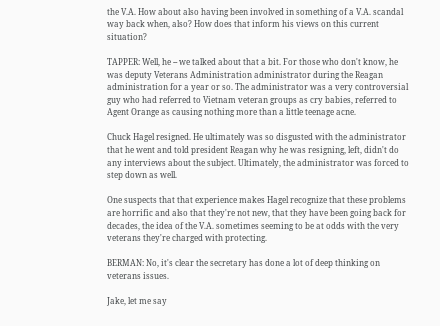the V.A. How about also having been involved in something of a V.A. scandal way back when, also? How does that inform his views on this current situation?

TAPPER: Well, he -- we talked about that a bit. For those who don't know, he was deputy Veterans Administration administrator during the Reagan administration for a year or so. The administrator was a very controversial guy who had referred to Vietnam veteran groups as cry babies, referred to Agent Orange as causing nothing more than a little teenage acne.

Chuck Hagel resigned. He ultimately was so disgusted with the administrator that he went and told president Reagan why he was resigning, left, didn't do any interviews about the subject. Ultimately, the administrator was forced to step down as well.

One suspects that that experience makes Hagel recognize that these problems are horrific and also that they're not new, that they have been going back for decades, the idea of the V.A. sometimes seeming to be at odds with the very veterans they're charged with protecting.

BERMAN: No, it's clear the secretary has done a lot of deep thinking on veterans issues.

Jake, let me say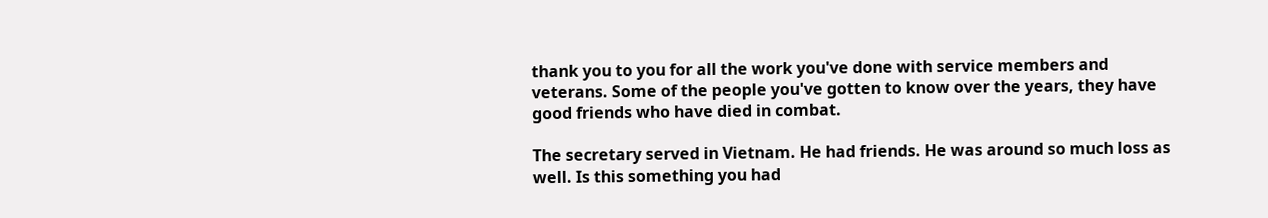thank you to you for all the work you've done with service members and veterans. Some of the people you've gotten to know over the years, they have good friends who have died in combat.

The secretary served in Vietnam. He had friends. He was around so much loss as well. Is this something you had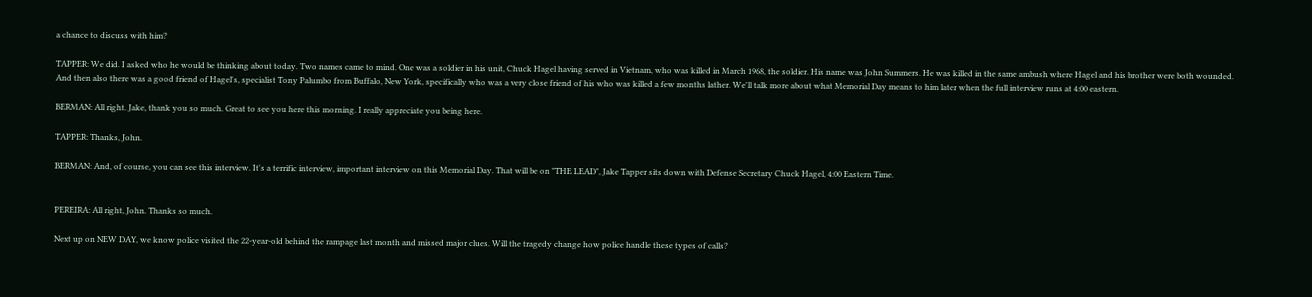a chance to discuss with him?

TAPPER: We did. I asked who he would be thinking about today. Two names came to mind. One was a soldier in his unit, Chuck Hagel having served in Vietnam, who was killed in March 1968, the soldier. His name was John Summers. He was killed in the same ambush where Hagel and his brother were both wounded. And then also there was a good friend of Hagel's, specialist Tony Palumbo from Buffalo, New York, specifically who was a very close friend of his who was killed a few months lather. We'll talk more about what Memorial Day means to him later when the full interview runs at 4:00 eastern.

BERMAN: All right. Jake, thank you so much. Great to see you here this morning. I really appreciate you being here.

TAPPER: Thanks, John.

BERMAN: And, of course, you can see this interview. It's a terrific interview, important interview on this Memorial Day. That will be on "THE LEAD", Jake Tapper sits down with Defense Secretary Chuck Hagel, 4:00 Eastern Time.


PEREIRA: All right, John. Thanks so much.

Next up on NEW DAY, we know police visited the 22-year-old behind the rampage last month and missed major clues. Will the tragedy change how police handle these types of calls?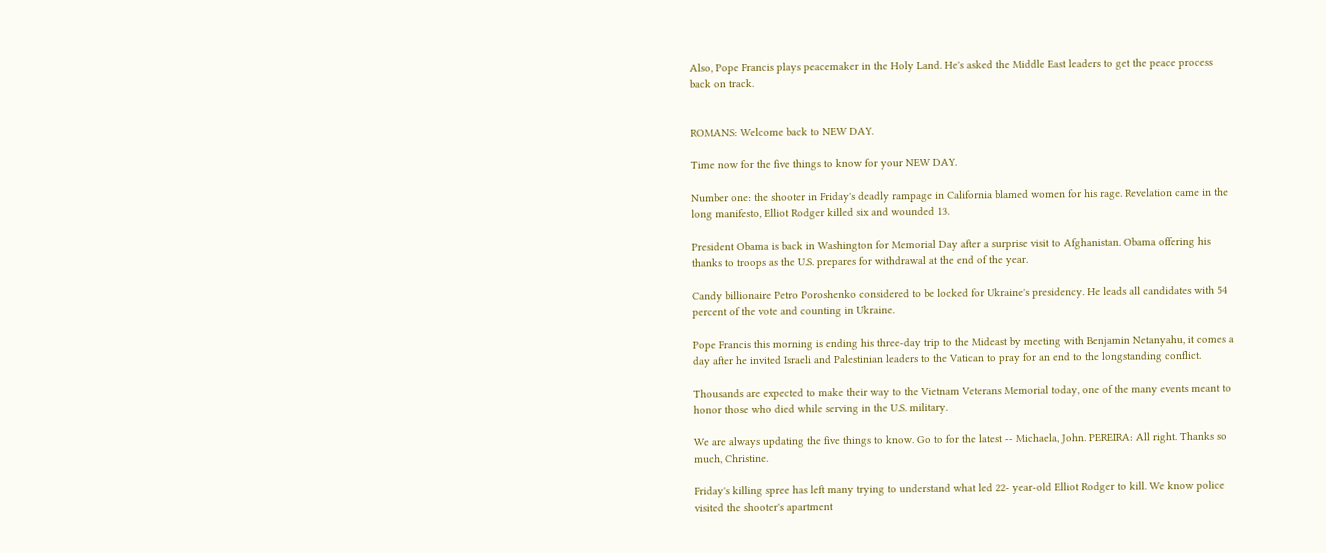Also, Pope Francis plays peacemaker in the Holy Land. He's asked the Middle East leaders to get the peace process back on track.


ROMANS: Welcome back to NEW DAY.

Time now for the five things to know for your NEW DAY.

Number one: the shooter in Friday's deadly rampage in California blamed women for his rage. Revelation came in the long manifesto, Elliot Rodger killed six and wounded 13.

President Obama is back in Washington for Memorial Day after a surprise visit to Afghanistan. Obama offering his thanks to troops as the U.S. prepares for withdrawal at the end of the year.

Candy billionaire Petro Poroshenko considered to be locked for Ukraine's presidency. He leads all candidates with 54 percent of the vote and counting in Ukraine.

Pope Francis this morning is ending his three-day trip to the Mideast by meeting with Benjamin Netanyahu, it comes a day after he invited Israeli and Palestinian leaders to the Vatican to pray for an end to the longstanding conflict.

Thousands are expected to make their way to the Vietnam Veterans Memorial today, one of the many events meant to honor those who died while serving in the U.S. military.

We are always updating the five things to know. Go to for the latest -- Michaela, John. PEREIRA: All right. Thanks so much, Christine.

Friday's killing spree has left many trying to understand what led 22- year-old Elliot Rodger to kill. We know police visited the shooter's apartment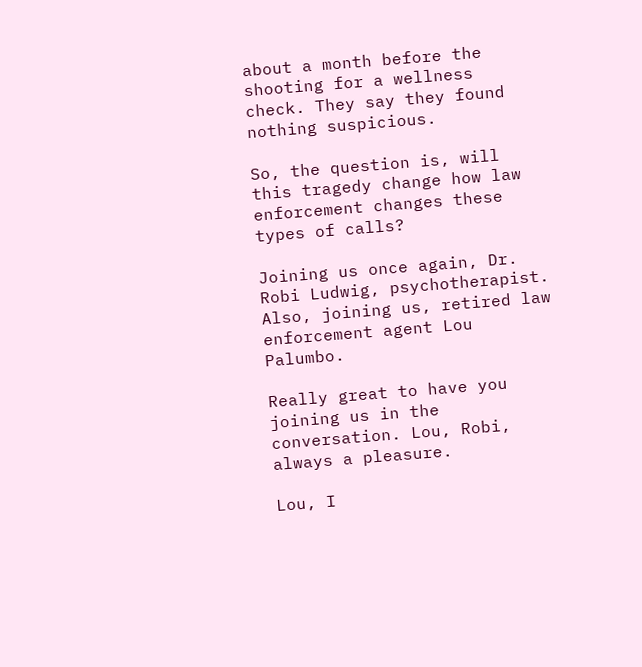about a month before the shooting for a wellness check. They say they found nothing suspicious.

So, the question is, will this tragedy change how law enforcement changes these types of calls?

Joining us once again, Dr. Robi Ludwig, psychotherapist. Also, joining us, retired law enforcement agent Lou Palumbo.

Really great to have you joining us in the conversation. Lou, Robi, always a pleasure.

Lou, I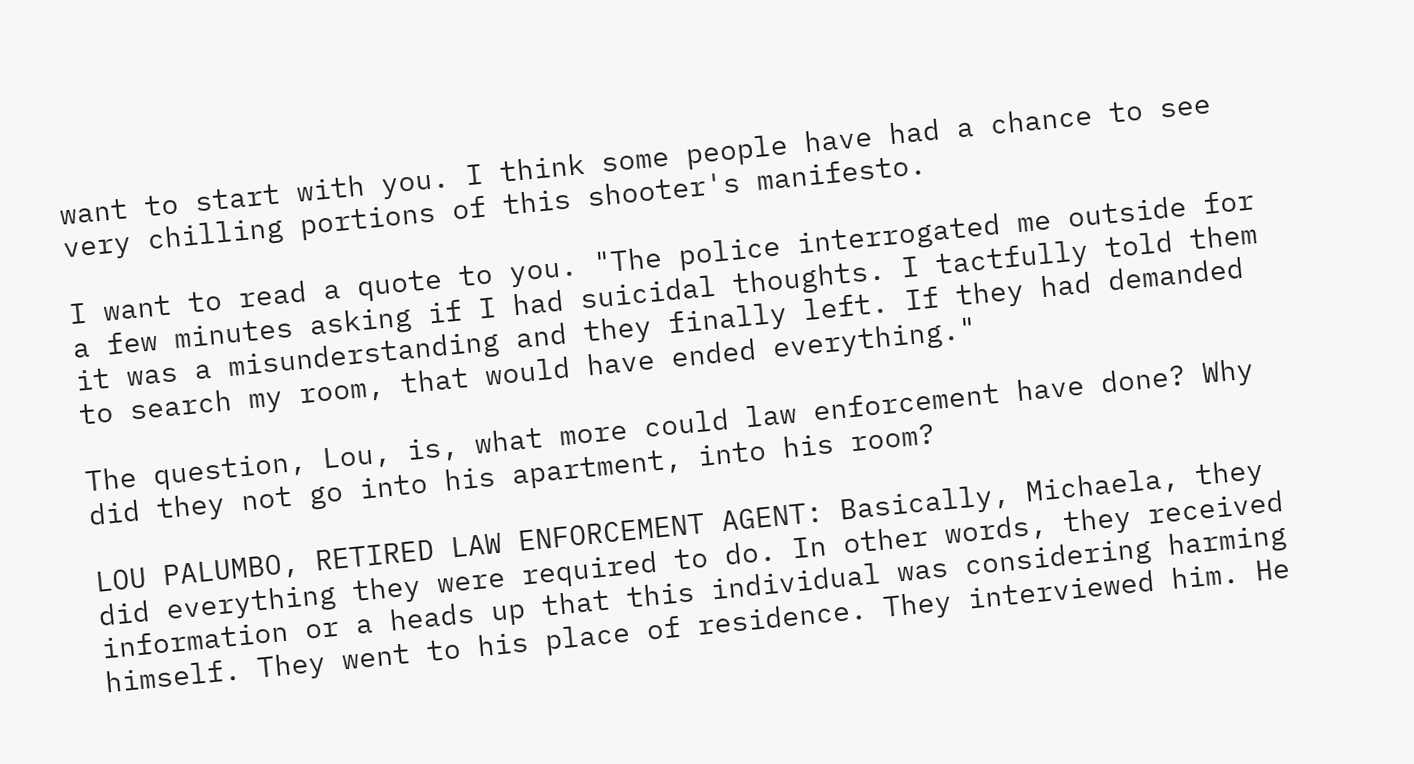want to start with you. I think some people have had a chance to see very chilling portions of this shooter's manifesto.

I want to read a quote to you. "The police interrogated me outside for a few minutes asking if I had suicidal thoughts. I tactfully told them it was a misunderstanding and they finally left. If they had demanded to search my room, that would have ended everything."

The question, Lou, is, what more could law enforcement have done? Why did they not go into his apartment, into his room?

LOU PALUMBO, RETIRED LAW ENFORCEMENT AGENT: Basically, Michaela, they did everything they were required to do. In other words, they received information or a heads up that this individual was considering harming himself. They went to his place of residence. They interviewed him. He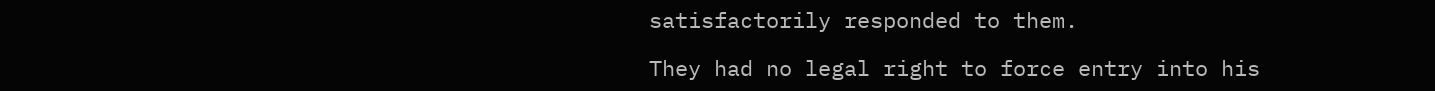satisfactorily responded to them.

They had no legal right to force entry into his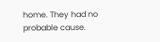home. They had no probable cause.